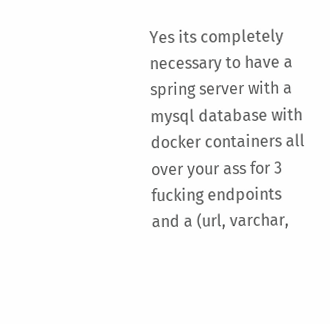Yes its completely necessary to have a spring server with a mysql database with docker containers all over your ass for 3 fucking endpoints and a (url, varchar,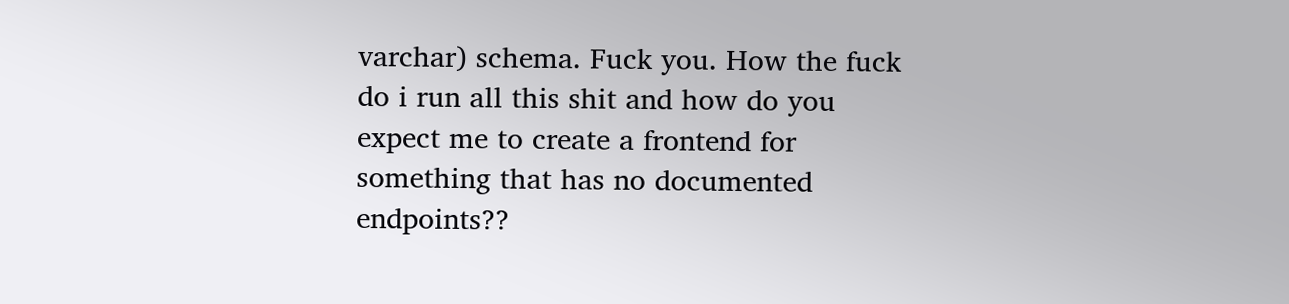varchar) schema. Fuck you. How the fuck do i run all this shit and how do you expect me to create a frontend for something that has no documented endpoints??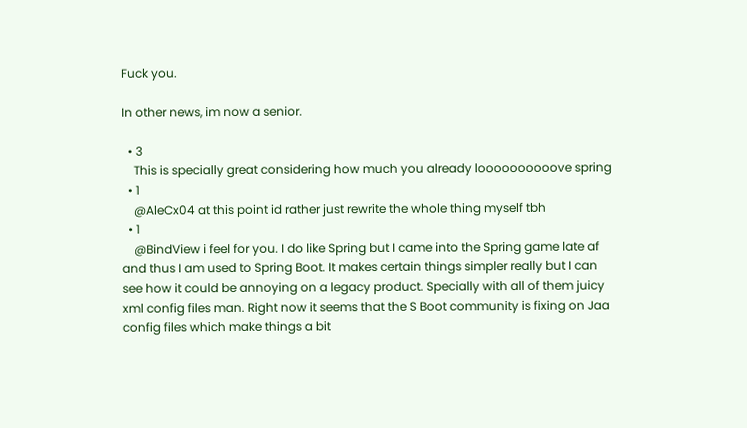Fuck you.

In other news, im now a senior.

  • 3
    This is specially great considering how much you already loooooooooove spring
  • 1
    @AleCx04 at this point id rather just rewrite the whole thing myself tbh
  • 1
    @BindView i feel for you. I do like Spring but I came into the Spring game late af and thus I am used to Spring Boot. It makes certain things simpler really but I can see how it could be annoying on a legacy product. Specially with all of them juicy xml config files man. Right now it seems that the S Boot community is fixing on Jaa config files which make things a bit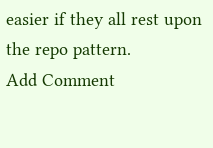easier if they all rest upon the repo pattern.
Add Comment